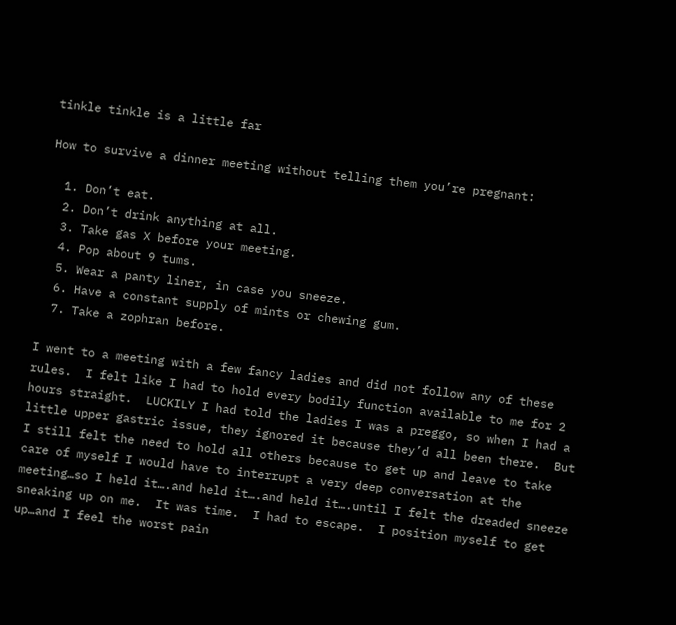tinkle tinkle is a little far

How to survive a dinner meeting without telling them you’re pregnant:

  1. Don’t eat.
  2. Don’t drink anything at all.
  3. Take gas X before your meeting.
  4. Pop about 9 tums.
  5. Wear a panty liner, in case you sneeze.
  6. Have a constant supply of mints or chewing gum.
  7. Take a zophran before.

I went to a meeting with a few fancy ladies and did not follow any of these rules.  I felt like I had to hold every bodily function available to me for 2 hours straight.  LUCKILY I had told the ladies I was a preggo, so when I had a little upper gastric issue, they ignored it because they’d all been there.  But I still felt the need to hold all others because to get up and leave to take care of myself I would have to interrupt a very deep conversation at the meeting…so I held it….and held it….and held it….until I felt the dreaded sneeze sneaking up on me.  It was time.  I had to escape.  I position myself to get up…and I feel the worst pain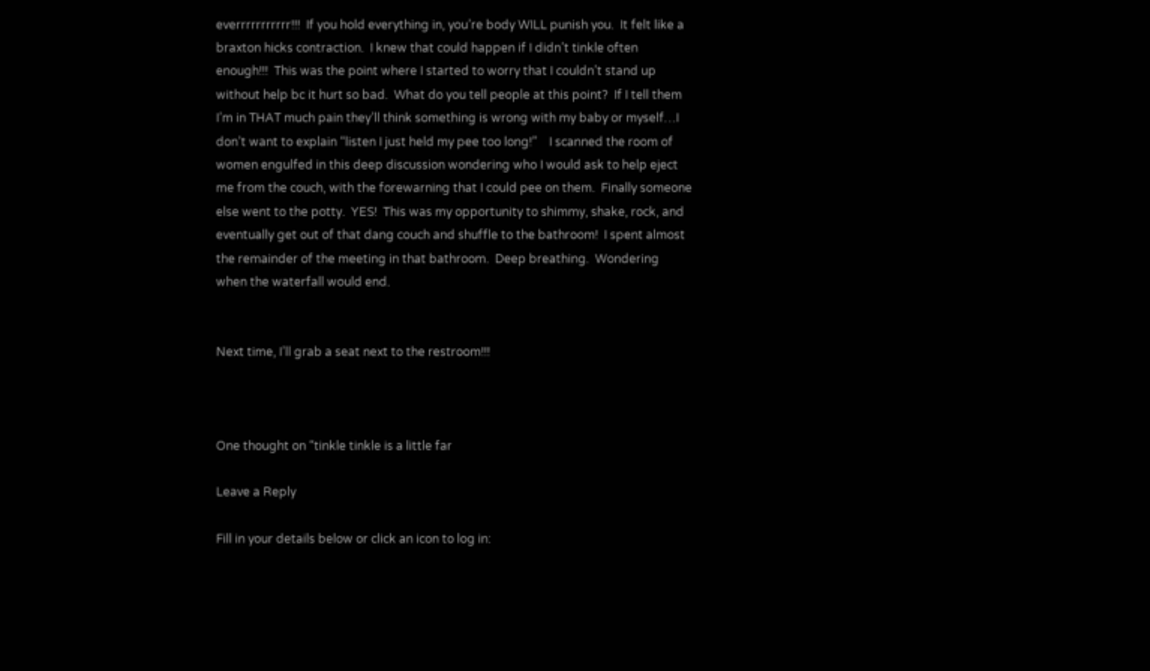everrrrrrrrrrr!!!  If you hold everything in, you’re body WILL punish you.  It felt like a braxton hicks contraction.  I knew that could happen if I didn’t tinkle often enough!!!  This was the point where I started to worry that I couldn’t stand up without help bc it hurt so bad.  What do you tell people at this point?  If I tell them I’m in THAT much pain they’ll think something is wrong with my baby or myself…I don’t want to explain “listen I just held my pee too long!”    I scanned the room of women engulfed in this deep discussion wondering who I would ask to help eject me from the couch, with the forewarning that I could pee on them.  Finally someone else went to the potty.  YES!  This was my opportunity to shimmy, shake, rock, and eventually get out of that dang couch and shuffle to the bathroom!  I spent almost the remainder of the meeting in that bathroom.  Deep breathing.  Wondering when the waterfall would end.


Next time, I’ll grab a seat next to the restroom!!!



One thought on “tinkle tinkle is a little far

Leave a Reply

Fill in your details below or click an icon to log in: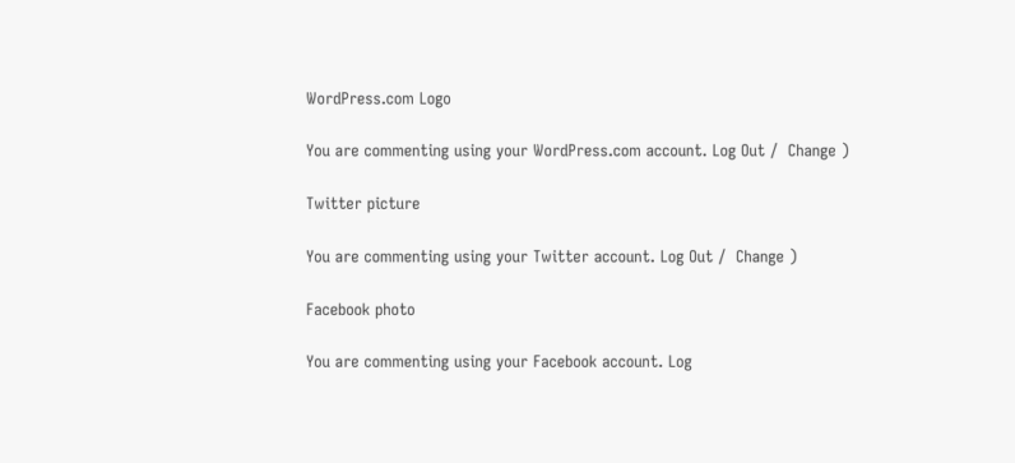WordPress.com Logo

You are commenting using your WordPress.com account. Log Out /  Change )

Twitter picture

You are commenting using your Twitter account. Log Out /  Change )

Facebook photo

You are commenting using your Facebook account. Log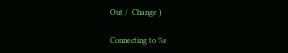Out /  Change )

Connecting to %s